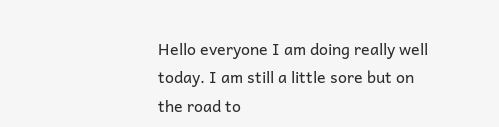Hello everyone I am doing really well today. I am still a little sore but on the road to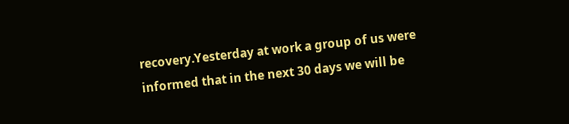recovery.Yesterday at work a group of us were informed that in the next 30 days we will be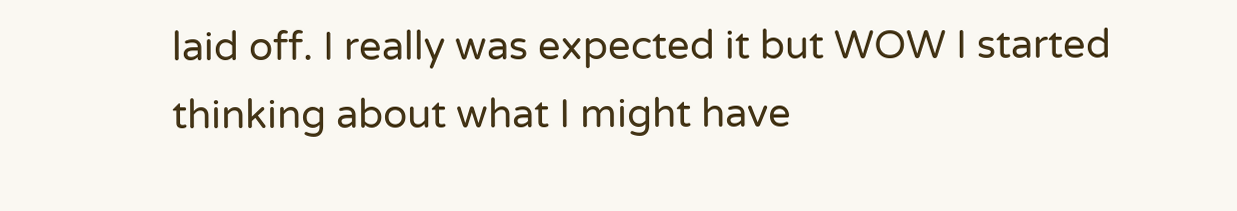laid off. I really was expected it but WOW I started thinking about what I might have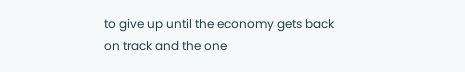to give up until the economy gets back on track and the one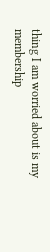thing I am worried about is my membership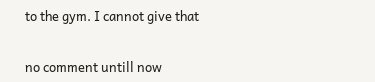to the gym. I cannot give that


no comment untill now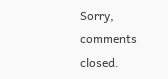Sorry, comments closed.